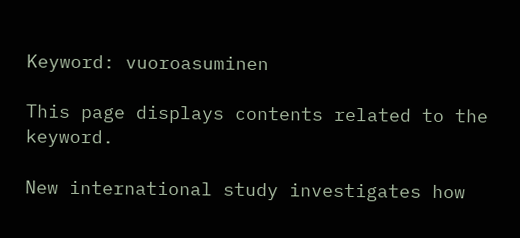Keyword: vuoroasuminen

This page displays contents related to the keyword.

New international study investigates how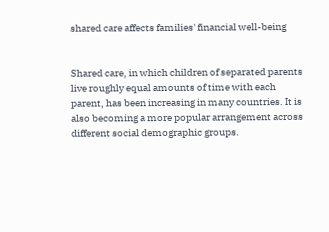shared care affects families' financial well-being


Shared care, in which children of separated parents live roughly equal amounts of time with each parent, has been increasing in many countries. It is also becoming a more popular arrangement across different social demographic groups.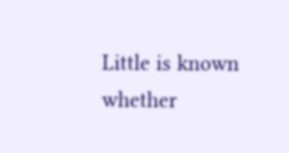Little is known whether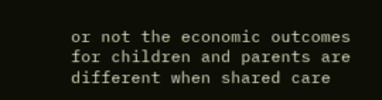or not the economic outcomes for children and parents are different when shared care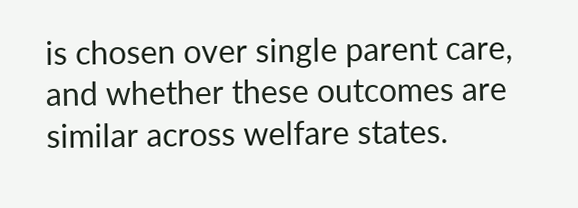is chosen over single parent care, and whether these outcomes are similar across welfare states.